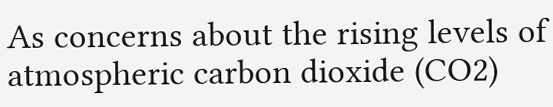As concerns about the rising levels of atmospheric carbon dioxide (CO2)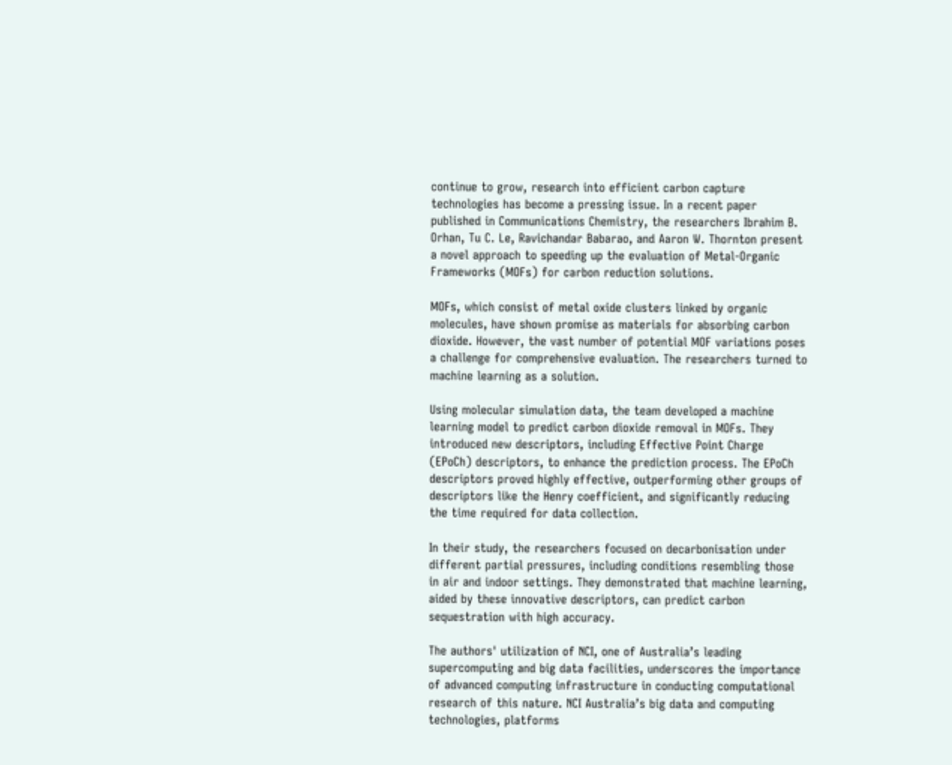continue to grow, research into efficient carbon capture technologies has become a pressing issue. In a recent paper published in Communications Chemistry, the researchers Ibrahim B. Orhan, Tu C. Le, Ravichandar Babarao, and Aaron W. Thornton present a novel approach to speeding up the evaluation of Metal-Organic Frameworks (MOFs) for carbon reduction solutions.

MOFs, which consist of metal oxide clusters linked by organic molecules, have shown promise as materials for absorbing carbon dioxide. However, the vast number of potential MOF variations poses a challenge for comprehensive evaluation. The researchers turned to machine learning as a solution.

Using molecular simulation data, the team developed a machine learning model to predict carbon dioxide removal in MOFs. They introduced new descriptors, including Effective Point Charge (EPoCh) descriptors, to enhance the prediction process. The EPoCh descriptors proved highly effective, outperforming other groups of descriptors like the Henry coefficient, and significantly reducing the time required for data collection.

In their study, the researchers focused on decarbonisation under different partial pressures, including conditions resembling those in air and indoor settings. They demonstrated that machine learning, aided by these innovative descriptors, can predict carbon sequestration with high accuracy.

The authors' utilization of NCI, one of Australia’s leading supercomputing and big data facilities, underscores the importance of advanced computing infrastructure in conducting computational research of this nature. NCI Australia’s big data and computing technologies, platforms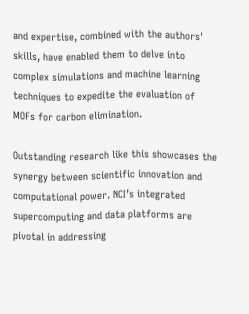and expertise, combined with the authors' skills, have enabled them to delve into complex simulations and machine learning techniques to expedite the evaluation of MOFs for carbon elimination.

Outstanding research like this showcases the synergy between scientific innovation and computational power. NCI’s integrated supercomputing and data platforms are pivotal in addressing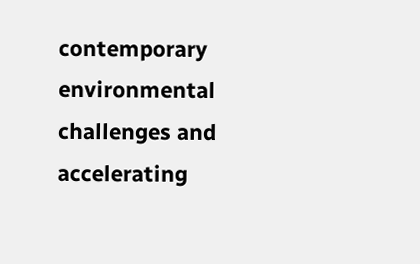contemporary environmental challenges and accelerating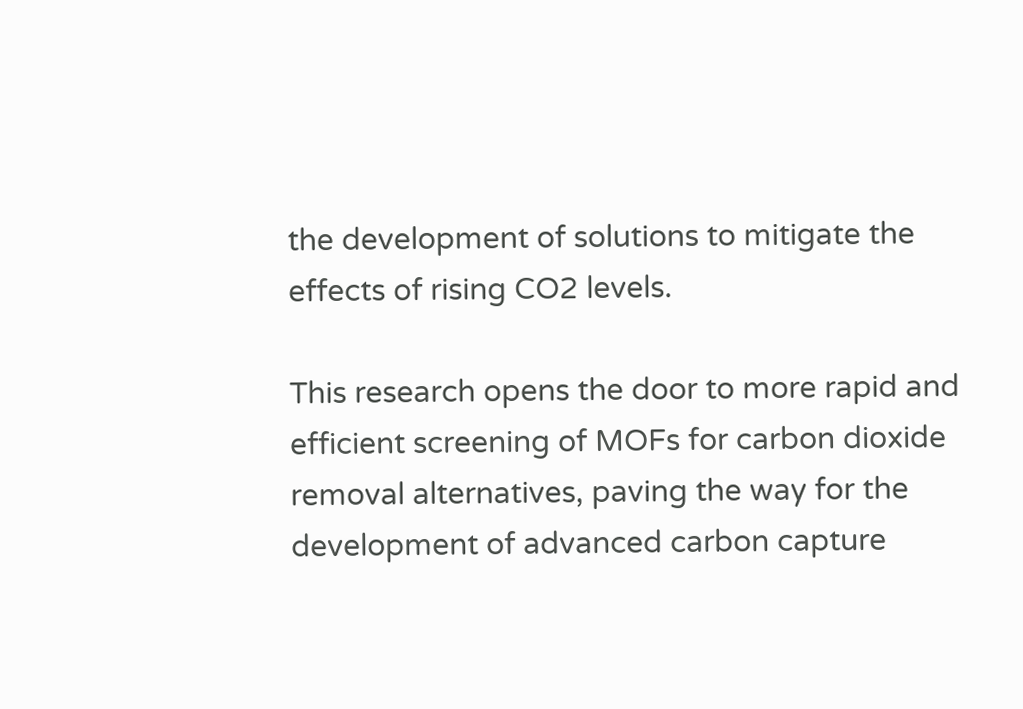the development of solutions to mitigate the effects of rising CO2 levels.

This research opens the door to more rapid and efficient screening of MOFs for carbon dioxide removal alternatives, paving the way for the development of advanced carbon capture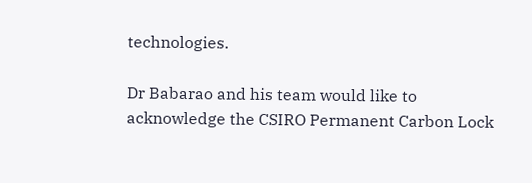technologies.

Dr Babarao and his team would like to acknowledge the CSIRO Permanent Carbon Lock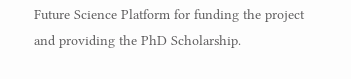Future Science Platform for funding the project and providing the PhD Scholarship.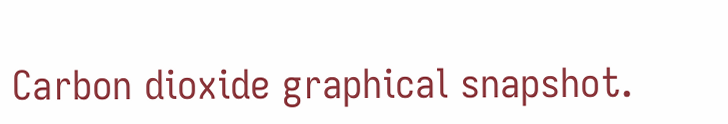Carbon dioxide graphical snapshot.